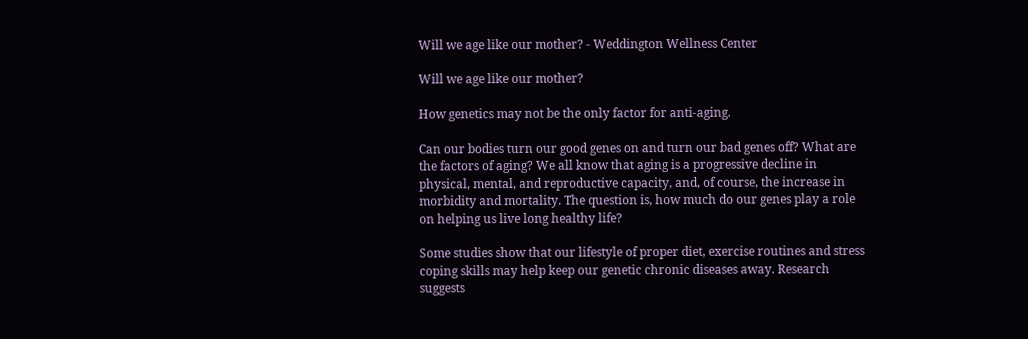Will we age like our mother? - Weddington Wellness Center

Will we age like our mother?

How genetics may not be the only factor for anti-aging.

Can our bodies turn our good genes on and turn our bad genes off? What are the factors of aging? We all know that aging is a progressive decline in physical, mental, and reproductive capacity, and, of course, the increase in morbidity and mortality. The question is, how much do our genes play a role on helping us live long healthy life?

Some studies show that our lifestyle of proper diet, exercise routines and stress coping skills may help keep our genetic chronic diseases away. Research suggests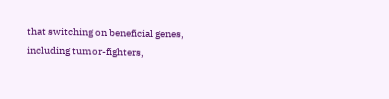that switching on beneficial genes, including tumor-fighters,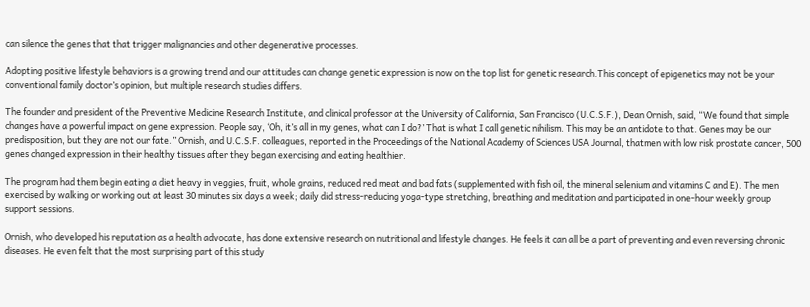can silence the genes that that trigger malignancies and other degenerative processes.

Adopting positive lifestyle behaviors is a growing trend and our attitudes can change genetic expression is now on the top list for genetic research.This concept of epigenetics may not be your conventional family doctor’s opinion, but multiple research studies differs.

The founder and president of the Preventive Medicine Research Institute, and clinical professor at the University of California, San Francisco (U.C.S.F.), Dean Ornish, said, “We found that simple changes have a powerful impact on gene expression. People say, ‘Oh, it’s all in my genes, what can I do?’ That is what I call genetic nihilism. This may be an antidote to that. Genes may be our predisposition, but they are not our fate.” Ornish, and U.C.S.F. colleagues, reported in the Proceedings of the National Academy of Sciences USA Journal, thatmen with low risk prostate cancer, 500 genes changed expression in their healthy tissues after they began exercising and eating healthier.

The program had them begin eating a diet heavy in veggies, fruit, whole grains, reduced red meat and bad fats (supplemented with fish oil, the mineral selenium and vitamins C and E). The men exercised by walking or working out at least 30 minutes six days a week; daily did stress-reducing yoga-type stretching, breathing and meditation and participated in one-hour weekly group support sessions.

Ornish, who developed his reputation as a health advocate, has done extensive research on nutritional and lifestyle changes. He feels it can all be a part of preventing and even reversing chronic diseases. He even felt that the most surprising part of this study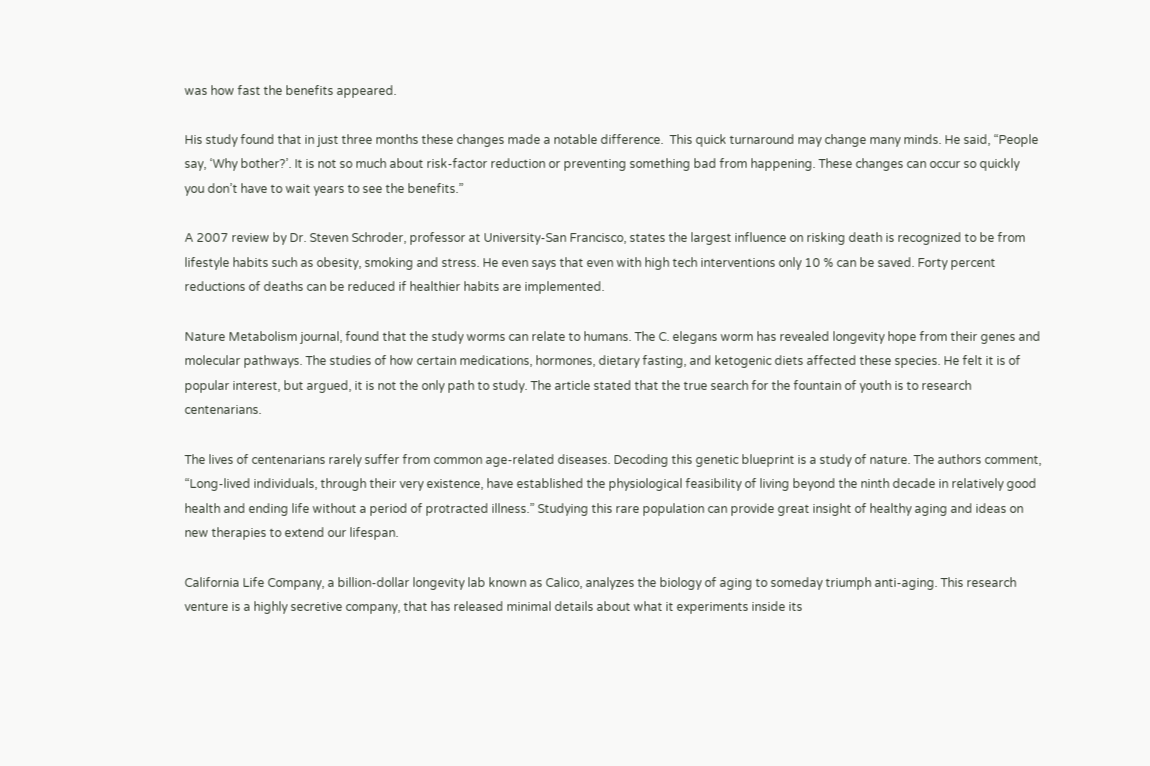was how fast the benefits appeared.

His study found that in just three months these changes made a notable difference.  This quick turnaround may change many minds. He said, “People say, ‘Why bother?’. It is not so much about risk-factor reduction or preventing something bad from happening. These changes can occur so quickly you don’t have to wait years to see the benefits.”

A 2007 review by Dr. Steven Schroder, professor at University-San Francisco, states the largest influence on risking death is recognized to be from lifestyle habits such as obesity, smoking and stress. He even says that even with high tech interventions only 10 % can be saved. Forty percent reductions of deaths can be reduced if healthier habits are implemented.

Nature Metabolism journal, found that the study worms can relate to humans. The C. elegans worm has revealed longevity hope from their genes and molecular pathways. The studies of how certain medications, hormones, dietary fasting, and ketogenic diets affected these species. He felt it is of popular interest, but argued, it is not the only path to study. The article stated that the true search for the fountain of youth is to research centenarians.

The lives of centenarians rarely suffer from common age-related diseases. Decoding this genetic blueprint is a study of nature. The authors comment, “Long-lived individuals, through their very existence, have established the physiological feasibility of living beyond the ninth decade in relatively good health and ending life without a period of protracted illness.” Studying this rare population can provide great insight of healthy aging and ideas on new therapies to extend our lifespan.

California Life Company, a billion-dollar longevity lab known as Calico, analyzes the biology of aging to someday triumph anti-aging. This research venture is a highly secretive company, that has released minimal details about what it experiments inside its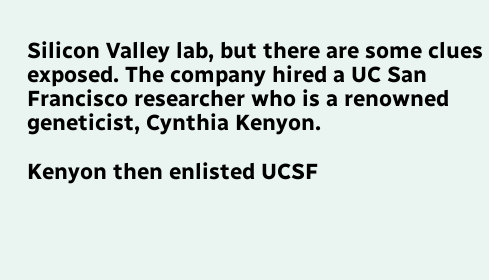Silicon Valley lab, but there are some clues exposed. The company hired a UC San Francisco researcher who is a renowned geneticist, Cynthia Kenyon.

Kenyon then enlisted UCSF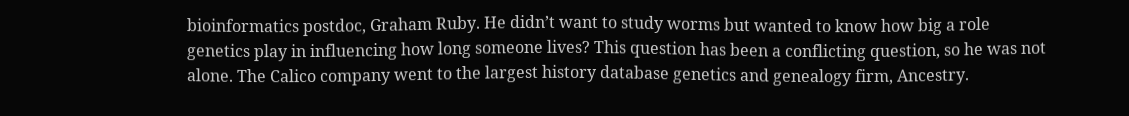bioinformatics postdoc, Graham Ruby. He didn’t want to study worms but wanted to know how big a role genetics play in influencing how long someone lives? This question has been a conflicting question, so he was not alone. The Calico company went to the largest history database genetics and genealogy firm, Ancestry.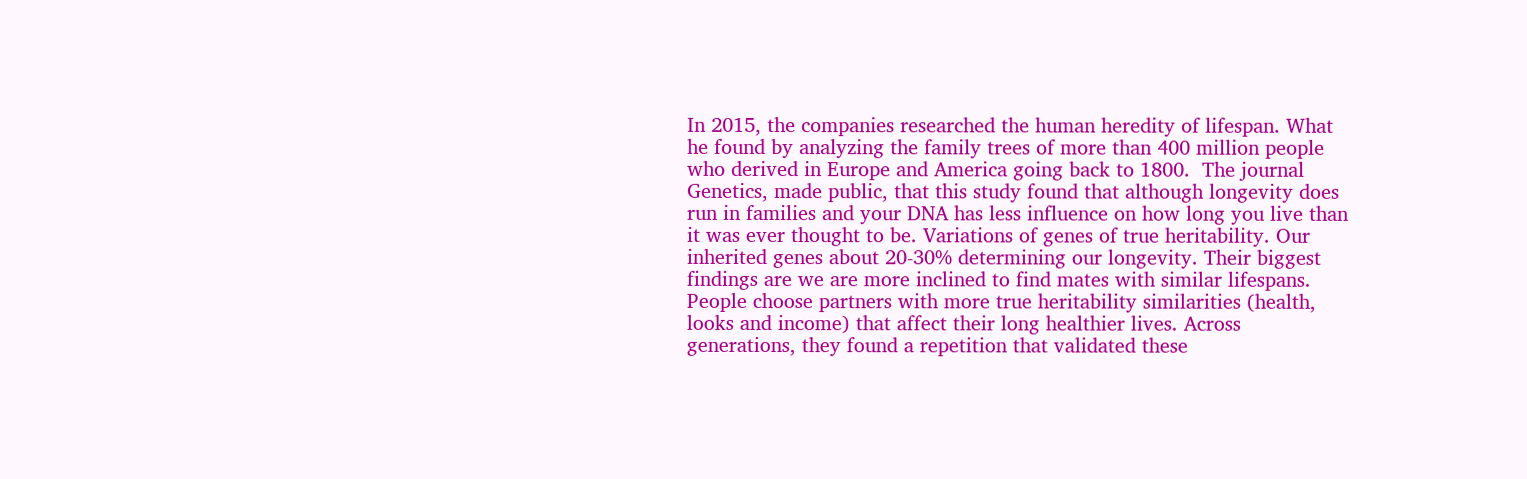In 2015, the companies researched the human heredity of lifespan. What he found by analyzing the family trees of more than 400 million people who derived in Europe and America going back to 1800.  The journal Genetics, made public, that this study found that although longevity does run in families and your DNA has less influence on how long you live than it was ever thought to be. Variations of genes of true heritability. Our inherited genes about 20-30% determining our longevity. Their biggest findings are we are more inclined to find mates with similar lifespans. People choose partners with more true heritability similarities (health, looks and income) that affect their long healthier lives. Across generations, they found a repetition that validated these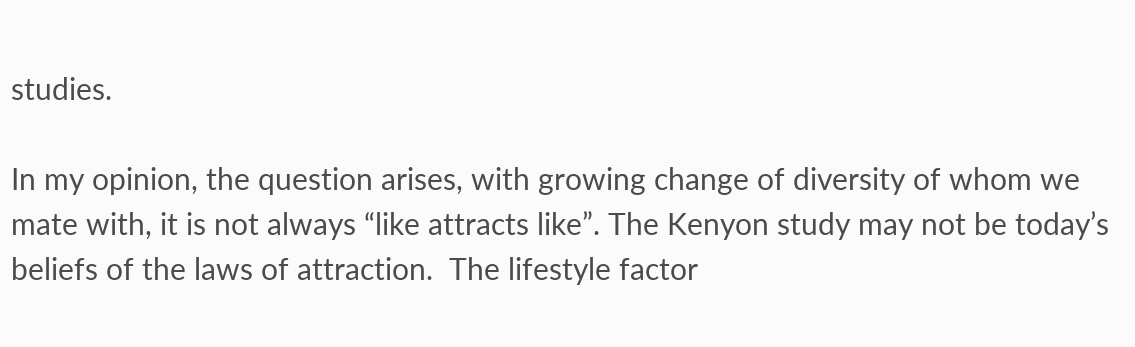studies.

In my opinion, the question arises, with growing change of diversity of whom we mate with, it is not always “like attracts like”. The Kenyon study may not be today’s beliefs of the laws of attraction.  The lifestyle factor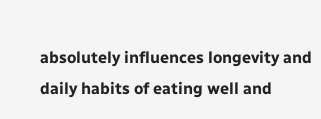absolutely influences longevity and daily habits of eating well and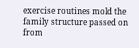exercise routines mold the family structure passed on from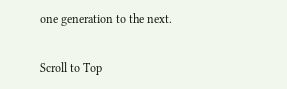one generation to the next.

Scroll to Top